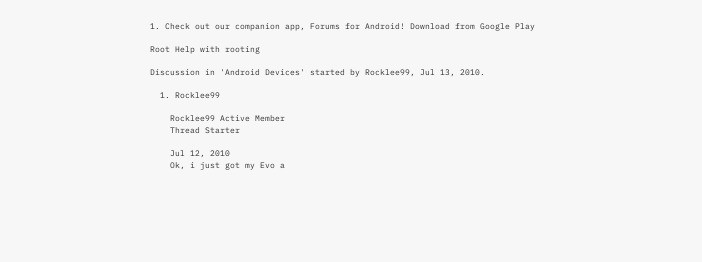1. Check out our companion app, Forums for Android! Download from Google Play

Root Help with rooting

Discussion in 'Android Devices' started by Rocklee99, Jul 13, 2010.

  1. Rocklee99

    Rocklee99 Active Member
    Thread Starter

    Jul 12, 2010
    Ok, i just got my Evo a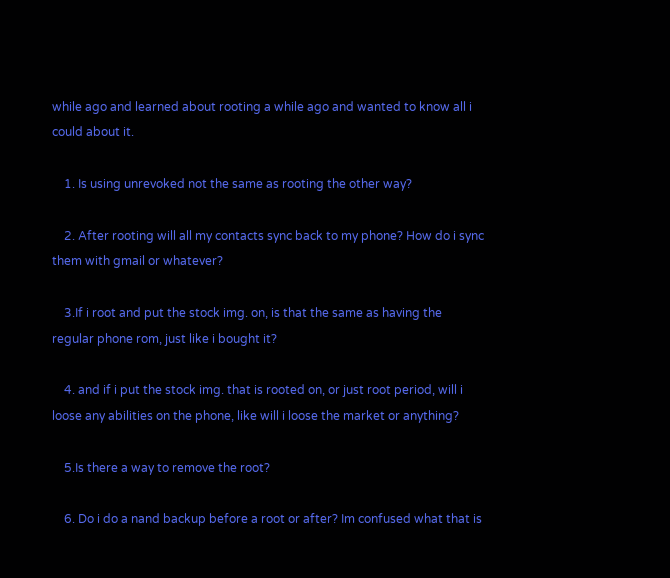while ago and learned about rooting a while ago and wanted to know all i could about it.

    1. Is using unrevoked not the same as rooting the other way?

    2. After rooting will all my contacts sync back to my phone? How do i sync them with gmail or whatever?

    3.If i root and put the stock img. on, is that the same as having the regular phone rom, just like i bought it?

    4. and if i put the stock img. that is rooted on, or just root period, will i loose any abilities on the phone, like will i loose the market or anything?

    5.Is there a way to remove the root?

    6. Do i do a nand backup before a root or after? Im confused what that is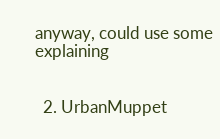anyway, could use some explaining


  2. UrbanMuppet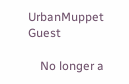UrbanMuppet Guest

    No longer a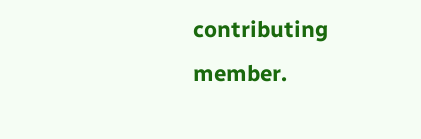contributing member.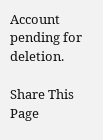Account pending for deletion.

Share This Page